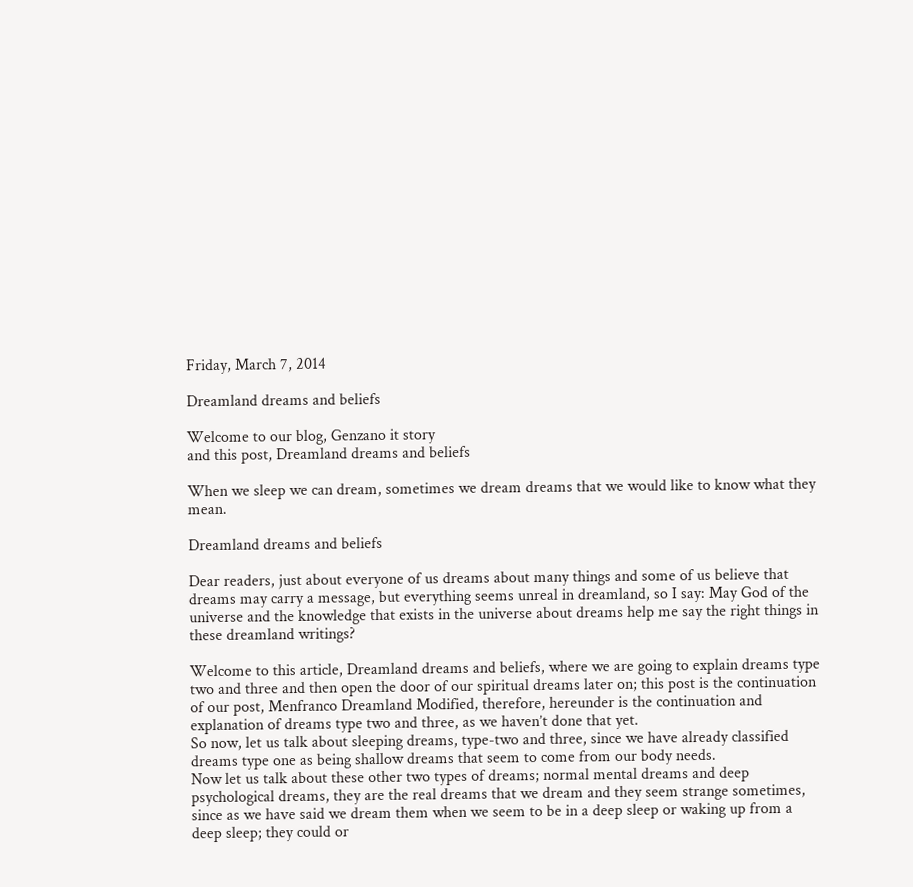Friday, March 7, 2014

Dreamland dreams and beliefs

Welcome to our blog, Genzano it story
and this post, Dreamland dreams and beliefs

When we sleep we can dream, sometimes we dream dreams that we would like to know what they mean.

Dreamland dreams and beliefs

Dear readers, just about everyone of us dreams about many things and some of us believe that dreams may carry a message, but everything seems unreal in dreamland, so I say: May God of the universe and the knowledge that exists in the universe about dreams help me say the right things in these dreamland writings?

Welcome to this article, Dreamland dreams and beliefs, where we are going to explain dreams type two and three and then open the door of our spiritual dreams later on; this post is the continuation of our post, Menfranco Dreamland Modified, therefore, hereunder is the continuation and explanation of dreams type two and three, as we haven’t done that yet.
So now, let us talk about sleeping dreams, type-two and three, since we have already classified dreams type one as being shallow dreams that seem to come from our body needs.
Now let us talk about these other two types of dreams; normal mental dreams and deep psychological dreams, they are the real dreams that we dream and they seem strange sometimes, since as we have said we dream them when we seem to be in a deep sleep or waking up from a deep sleep; they could or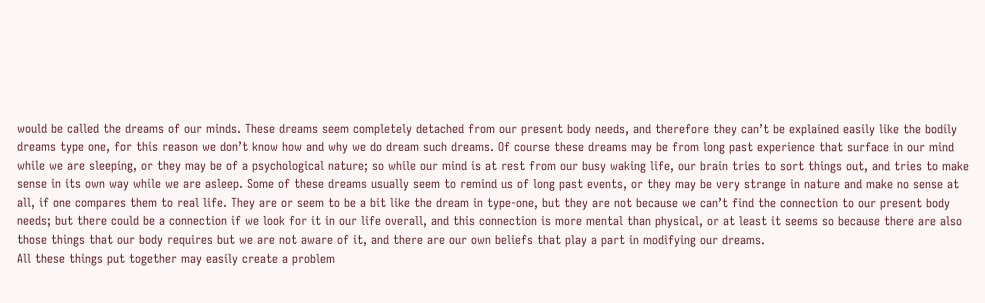would be called the dreams of our minds. These dreams seem completely detached from our present body needs, and therefore they can’t be explained easily like the bodily dreams type one, for this reason we don’t know how and why we do dream such dreams. Of course these dreams may be from long past experience that surface in our mind while we are sleeping, or they may be of a psychological nature; so while our mind is at rest from our busy waking life, our brain tries to sort things out, and tries to make sense in its own way while we are asleep. Some of these dreams usually seem to remind us of long past events, or they may be very strange in nature and make no sense at all, if one compares them to real life. They are or seem to be a bit like the dream in type-one, but they are not because we can’t find the connection to our present body needs; but there could be a connection if we look for it in our life overall, and this connection is more mental than physical, or at least it seems so because there are also those things that our body requires but we are not aware of it, and there are our own beliefs that play a part in modifying our dreams.
All these things put together may easily create a problem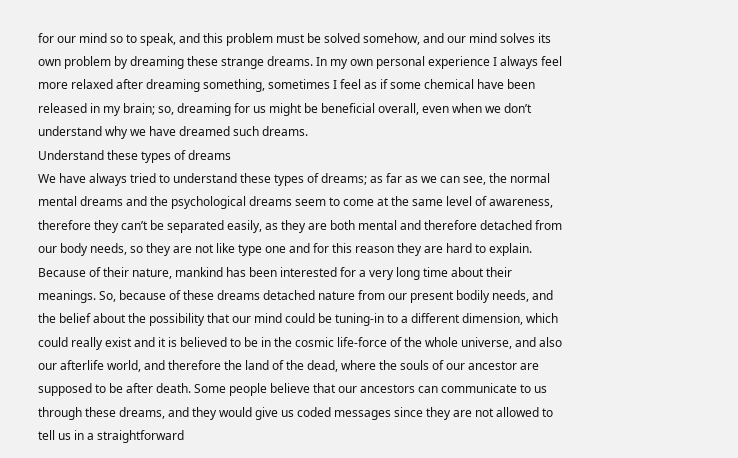for our mind so to speak, and this problem must be solved somehow, and our mind solves its own problem by dreaming these strange dreams. In my own personal experience I always feel more relaxed after dreaming something, sometimes I feel as if some chemical have been released in my brain; so, dreaming for us might be beneficial overall, even when we don’t understand why we have dreamed such dreams.
Understand these types of dreams
We have always tried to understand these types of dreams; as far as we can see, the normal mental dreams and the psychological dreams seem to come at the same level of awareness, therefore they can’t be separated easily, as they are both mental and therefore detached from our body needs, so they are not like type one and for this reason they are hard to explain.
Because of their nature, mankind has been interested for a very long time about their meanings. So, because of these dreams detached nature from our present bodily needs, and the belief about the possibility that our mind could be tuning-in to a different dimension, which could really exist and it is believed to be in the cosmic life-force of the whole universe, and also our afterlife world, and therefore the land of the dead, where the souls of our ancestor are supposed to be after death. Some people believe that our ancestors can communicate to us through these dreams, and they would give us coded messages since they are not allowed to tell us in a straightforward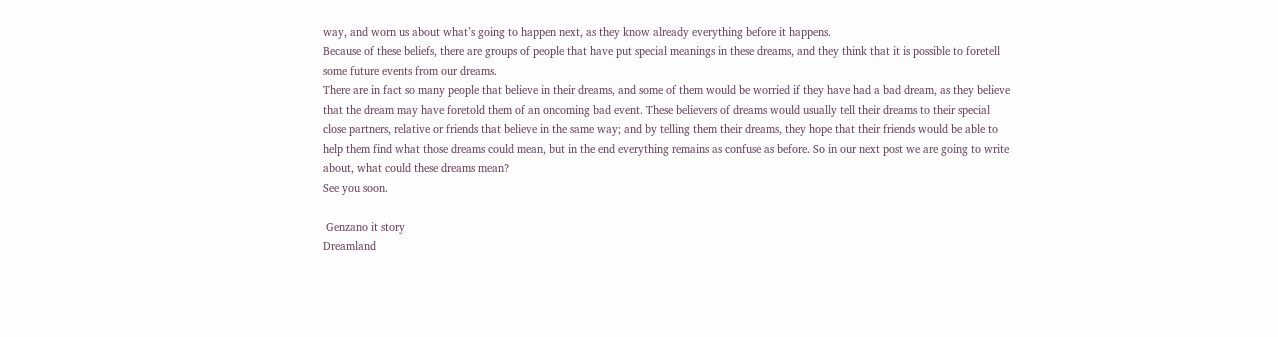way, and worn us about what’s going to happen next, as they know already everything before it happens.
Because of these beliefs, there are groups of people that have put special meanings in these dreams, and they think that it is possible to foretell some future events from our dreams.
There are in fact so many people that believe in their dreams, and some of them would be worried if they have had a bad dream, as they believe that the dream may have foretold them of an oncoming bad event. These believers of dreams would usually tell their dreams to their special close partners, relative or friends that believe in the same way; and by telling them their dreams, they hope that their friends would be able to help them find what those dreams could mean, but in the end everything remains as confuse as before. So in our next post we are going to write about, what could these dreams mean?
See you soon.

 Genzano it story
Dreamland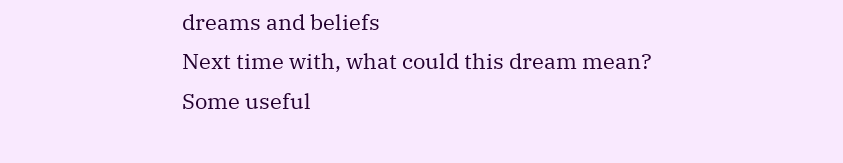dreams and beliefs
Next time with, what could this dream mean?
Some useful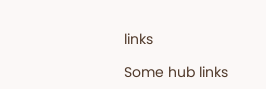links

Some hub links